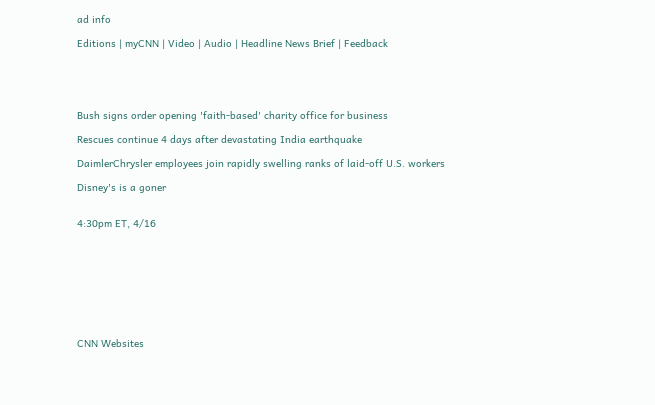ad info

Editions | myCNN | Video | Audio | Headline News Brief | Feedback





Bush signs order opening 'faith-based' charity office for business

Rescues continue 4 days after devastating India earthquake

DaimlerChrysler employees join rapidly swelling ranks of laid-off U.S. workers

Disney's is a goner


4:30pm ET, 4/16









CNN Websites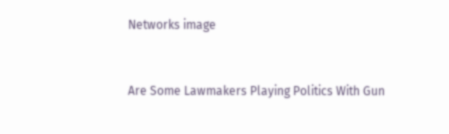Networks image


Are Some Lawmakers Playing Politics With Gun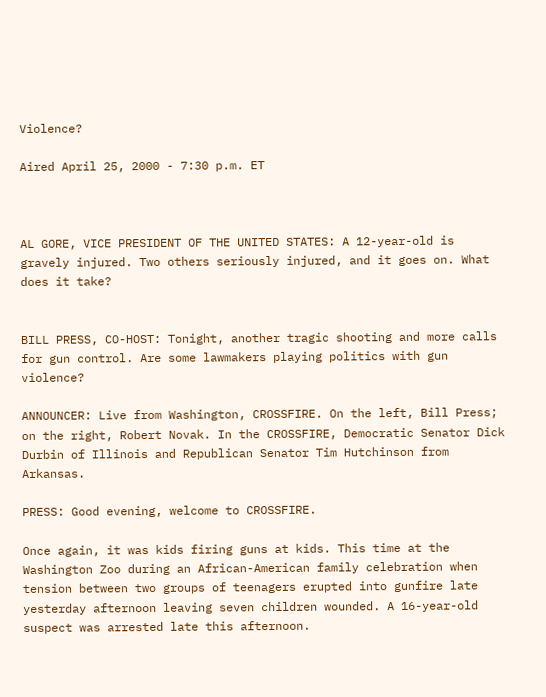Violence?

Aired April 25, 2000 - 7:30 p.m. ET



AL GORE, VICE PRESIDENT OF THE UNITED STATES: A 12-year-old is gravely injured. Two others seriously injured, and it goes on. What does it take?


BILL PRESS, CO-HOST: Tonight, another tragic shooting and more calls for gun control. Are some lawmakers playing politics with gun violence?

ANNOUNCER: Live from Washington, CROSSFIRE. On the left, Bill Press; on the right, Robert Novak. In the CROSSFIRE, Democratic Senator Dick Durbin of Illinois and Republican Senator Tim Hutchinson from Arkansas.

PRESS: Good evening, welcome to CROSSFIRE.

Once again, it was kids firing guns at kids. This time at the Washington Zoo during an African-American family celebration when tension between two groups of teenagers erupted into gunfire late yesterday afternoon leaving seven children wounded. A 16-year-old suspect was arrested late this afternoon.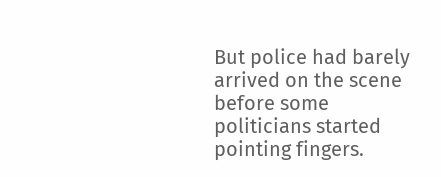But police had barely arrived on the scene before some politicians started pointing fingers.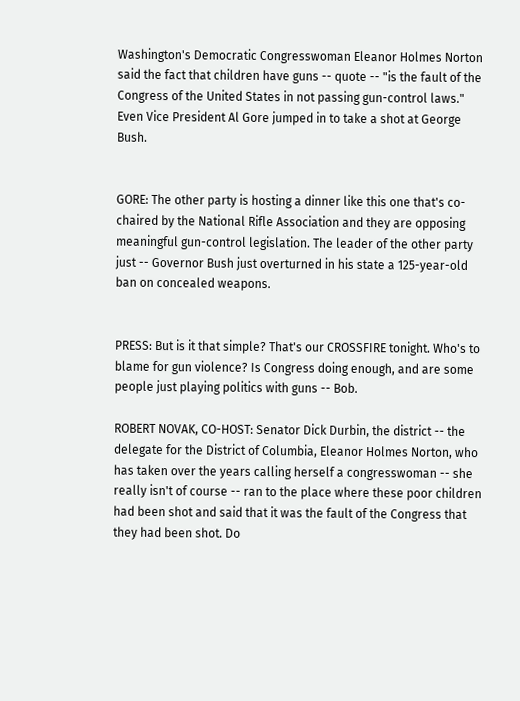Washington's Democratic Congresswoman Eleanor Holmes Norton said the fact that children have guns -- quote -- "is the fault of the Congress of the United States in not passing gun-control laws." Even Vice President Al Gore jumped in to take a shot at George Bush.


GORE: The other party is hosting a dinner like this one that's co-chaired by the National Rifle Association and they are opposing meaningful gun-control legislation. The leader of the other party just -- Governor Bush just overturned in his state a 125-year-old ban on concealed weapons.


PRESS: But is it that simple? That's our CROSSFIRE tonight. Who's to blame for gun violence? Is Congress doing enough, and are some people just playing politics with guns -- Bob.

ROBERT NOVAK, CO-HOST: Senator Dick Durbin, the district -- the delegate for the District of Columbia, Eleanor Holmes Norton, who has taken over the years calling herself a congresswoman -- she really isn't of course -- ran to the place where these poor children had been shot and said that it was the fault of the Congress that they had been shot. Do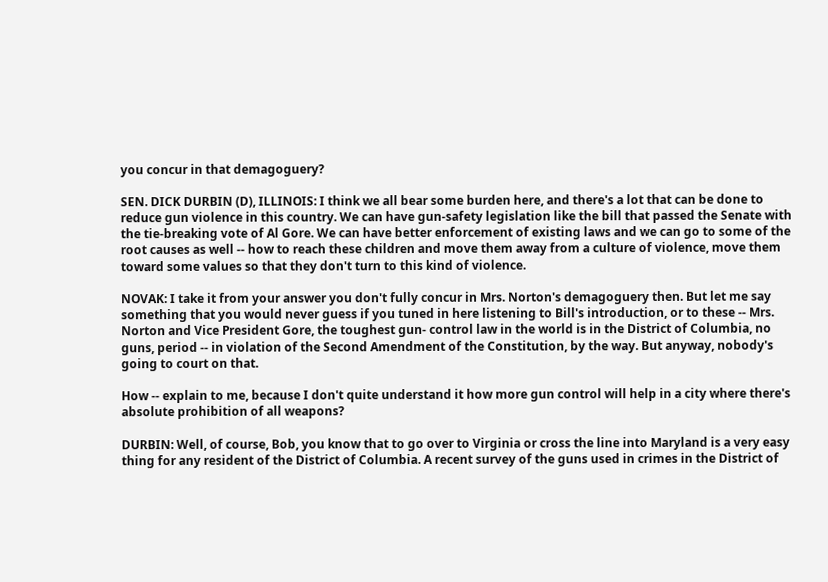you concur in that demagoguery?

SEN. DICK DURBIN (D), ILLINOIS: I think we all bear some burden here, and there's a lot that can be done to reduce gun violence in this country. We can have gun-safety legislation like the bill that passed the Senate with the tie-breaking vote of Al Gore. We can have better enforcement of existing laws and we can go to some of the root causes as well -- how to reach these children and move them away from a culture of violence, move them toward some values so that they don't turn to this kind of violence.

NOVAK: I take it from your answer you don't fully concur in Mrs. Norton's demagoguery then. But let me say something that you would never guess if you tuned in here listening to Bill's introduction, or to these -- Mrs. Norton and Vice President Gore, the toughest gun- control law in the world is in the District of Columbia, no guns, period -- in violation of the Second Amendment of the Constitution, by the way. But anyway, nobody's going to court on that.

How -- explain to me, because I don't quite understand it how more gun control will help in a city where there's absolute prohibition of all weapons?

DURBIN: Well, of course, Bob, you know that to go over to Virginia or cross the line into Maryland is a very easy thing for any resident of the District of Columbia. A recent survey of the guns used in crimes in the District of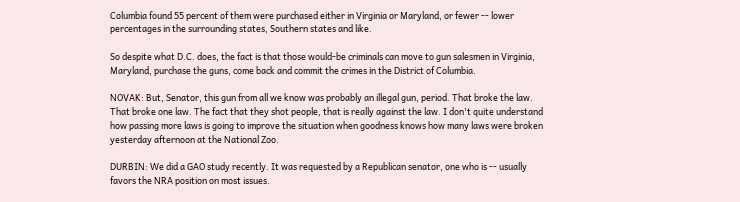Columbia found 55 percent of them were purchased either in Virginia or Maryland, or fewer -- lower percentages in the surrounding states, Southern states and like.

So despite what D.C. does, the fact is that those would-be criminals can move to gun salesmen in Virginia, Maryland, purchase the guns, come back and commit the crimes in the District of Columbia.

NOVAK: But, Senator, this gun from all we know was probably an illegal gun, period. That broke the law. That broke one law. The fact that they shot people, that is really against the law. I don't quite understand how passing more laws is going to improve the situation when goodness knows how many laws were broken yesterday afternoon at the National Zoo.

DURBIN: We did a GAO study recently. It was requested by a Republican senator, one who is -- usually favors the NRA position on most issues.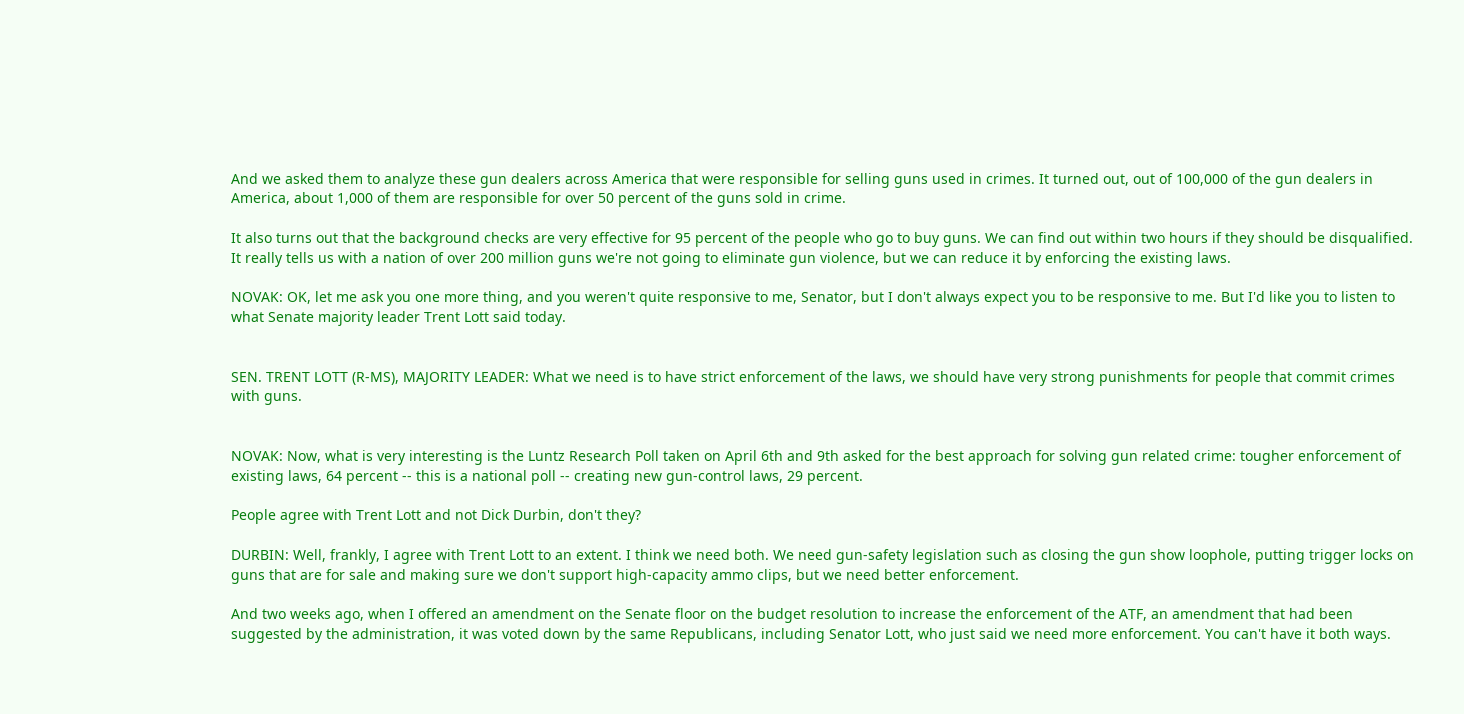And we asked them to analyze these gun dealers across America that were responsible for selling guns used in crimes. It turned out, out of 100,000 of the gun dealers in America, about 1,000 of them are responsible for over 50 percent of the guns sold in crime.

It also turns out that the background checks are very effective for 95 percent of the people who go to buy guns. We can find out within two hours if they should be disqualified. It really tells us with a nation of over 200 million guns we're not going to eliminate gun violence, but we can reduce it by enforcing the existing laws.

NOVAK: OK, let me ask you one more thing, and you weren't quite responsive to me, Senator, but I don't always expect you to be responsive to me. But I'd like you to listen to what Senate majority leader Trent Lott said today.


SEN. TRENT LOTT (R-MS), MAJORITY LEADER: What we need is to have strict enforcement of the laws, we should have very strong punishments for people that commit crimes with guns.


NOVAK: Now, what is very interesting is the Luntz Research Poll taken on April 6th and 9th asked for the best approach for solving gun related crime: tougher enforcement of existing laws, 64 percent -- this is a national poll -- creating new gun-control laws, 29 percent.

People agree with Trent Lott and not Dick Durbin, don't they?

DURBIN: Well, frankly, I agree with Trent Lott to an extent. I think we need both. We need gun-safety legislation such as closing the gun show loophole, putting trigger locks on guns that are for sale and making sure we don't support high-capacity ammo clips, but we need better enforcement.

And two weeks ago, when I offered an amendment on the Senate floor on the budget resolution to increase the enforcement of the ATF, an amendment that had been suggested by the administration, it was voted down by the same Republicans, including Senator Lott, who just said we need more enforcement. You can't have it both ways.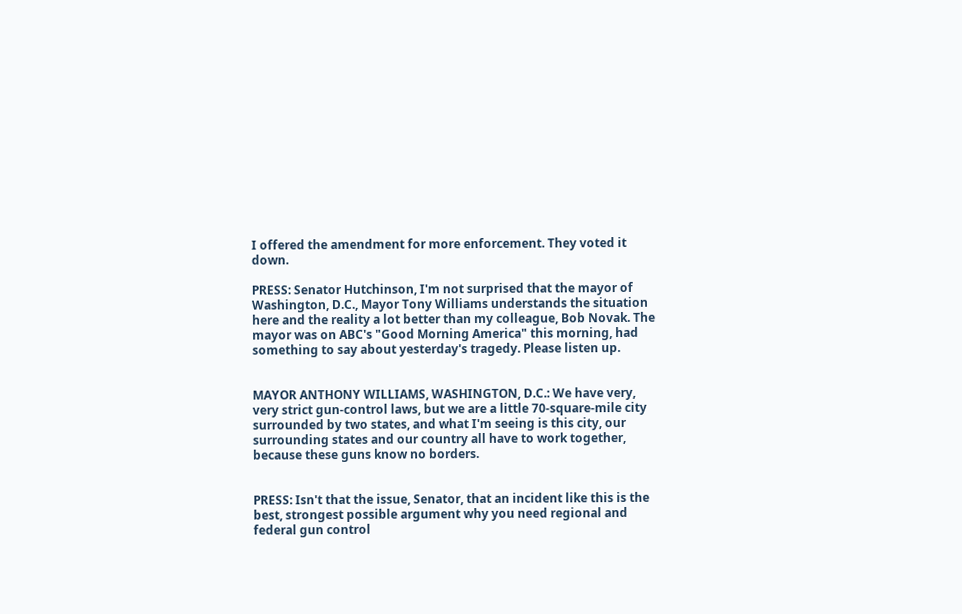I offered the amendment for more enforcement. They voted it down.

PRESS: Senator Hutchinson, I'm not surprised that the mayor of Washington, D.C., Mayor Tony Williams understands the situation here and the reality a lot better than my colleague, Bob Novak. The mayor was on ABC's "Good Morning America" this morning, had something to say about yesterday's tragedy. Please listen up.


MAYOR ANTHONY WILLIAMS, WASHINGTON, D.C.: We have very, very strict gun-control laws, but we are a little 70-square-mile city surrounded by two states, and what I'm seeing is this city, our surrounding states and our country all have to work together, because these guns know no borders.


PRESS: Isn't that the issue, Senator, that an incident like this is the best, strongest possible argument why you need regional and federal gun control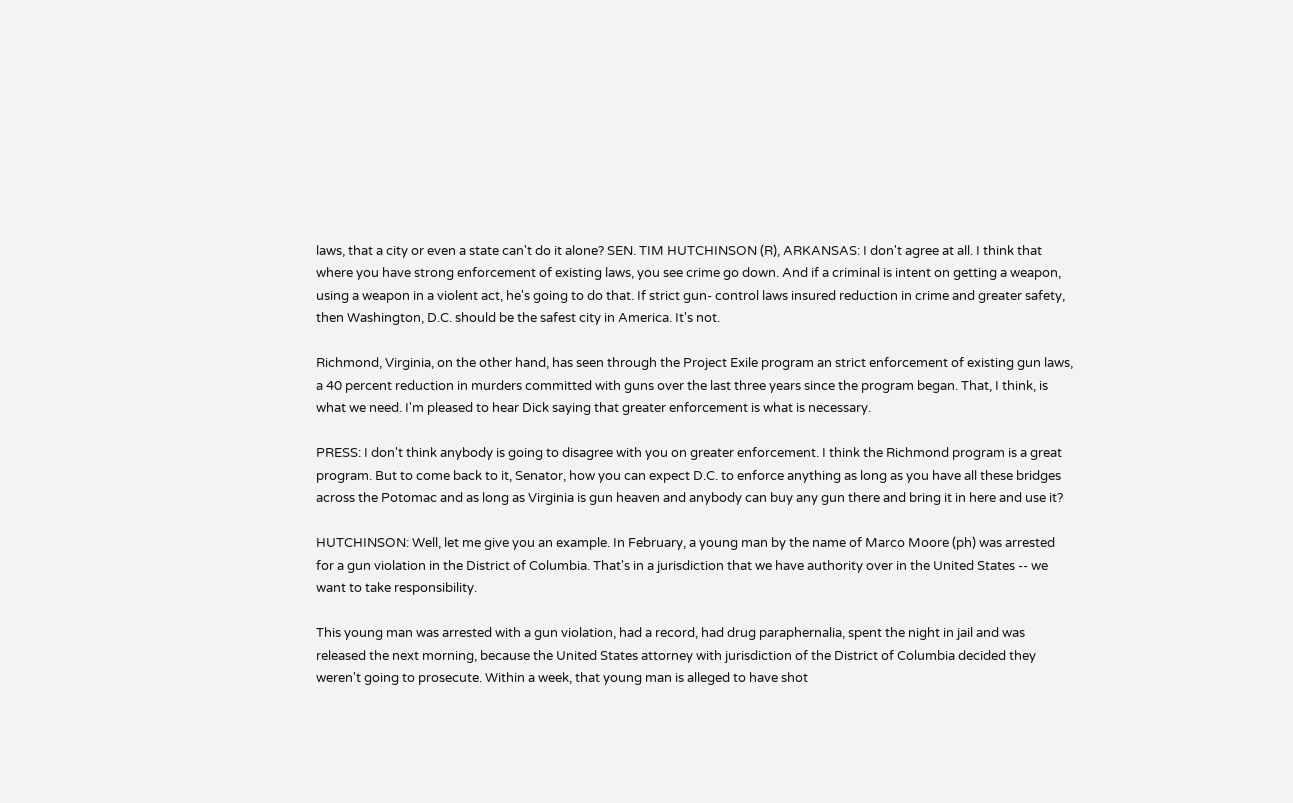laws, that a city or even a state can't do it alone? SEN. TIM HUTCHINSON (R), ARKANSAS: I don't agree at all. I think that where you have strong enforcement of existing laws, you see crime go down. And if a criminal is intent on getting a weapon, using a weapon in a violent act, he's going to do that. If strict gun- control laws insured reduction in crime and greater safety, then Washington, D.C. should be the safest city in America. It's not.

Richmond, Virginia, on the other hand, has seen through the Project Exile program an strict enforcement of existing gun laws, a 40 percent reduction in murders committed with guns over the last three years since the program began. That, I think, is what we need. I'm pleased to hear Dick saying that greater enforcement is what is necessary.

PRESS: I don't think anybody is going to disagree with you on greater enforcement. I think the Richmond program is a great program. But to come back to it, Senator, how you can expect D.C. to enforce anything as long as you have all these bridges across the Potomac and as long as Virginia is gun heaven and anybody can buy any gun there and bring it in here and use it?

HUTCHINSON: Well, let me give you an example. In February, a young man by the name of Marco Moore (ph) was arrested for a gun violation in the District of Columbia. That's in a jurisdiction that we have authority over in the United States -- we want to take responsibility.

This young man was arrested with a gun violation, had a record, had drug paraphernalia, spent the night in jail and was released the next morning, because the United States attorney with jurisdiction of the District of Columbia decided they weren't going to prosecute. Within a week, that young man is alleged to have shot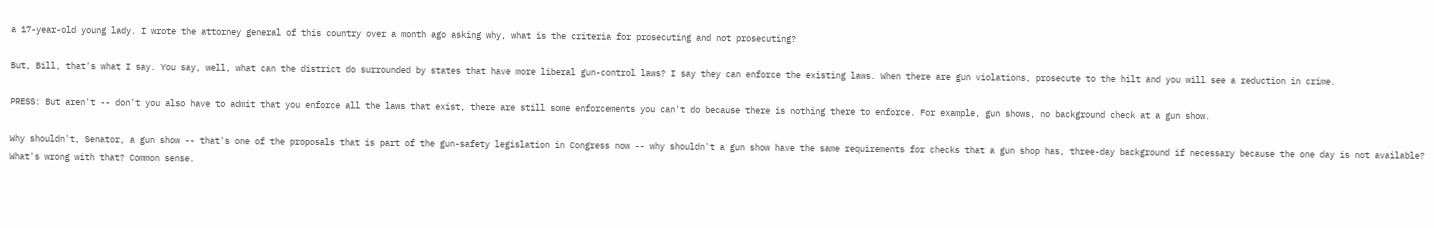a 17-year-old young lady. I wrote the attorney general of this country over a month ago asking why, what is the criteria for prosecuting and not prosecuting?

But, Bill, that's what I say. You say, well, what can the district do surrounded by states that have more liberal gun-control laws? I say they can enforce the existing laws. When there are gun violations, prosecute to the hilt and you will see a reduction in crime.

PRESS: But aren't -- don't you also have to admit that you enforce all the laws that exist, there are still some enforcements you can't do because there is nothing there to enforce. For example, gun shows, no background check at a gun show.

Why shouldn't, Senator, a gun show -- that's one of the proposals that is part of the gun-safety legislation in Congress now -- why shouldn't a gun show have the same requirements for checks that a gun shop has, three-day background if necessary because the one day is not available? What's wrong with that? Common sense.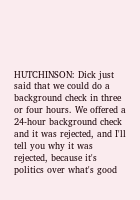HUTCHINSON: Dick just said that we could do a background check in three or four hours. We offered a 24-hour background check and it was rejected, and I'll tell you why it was rejected, because it's politics over what's good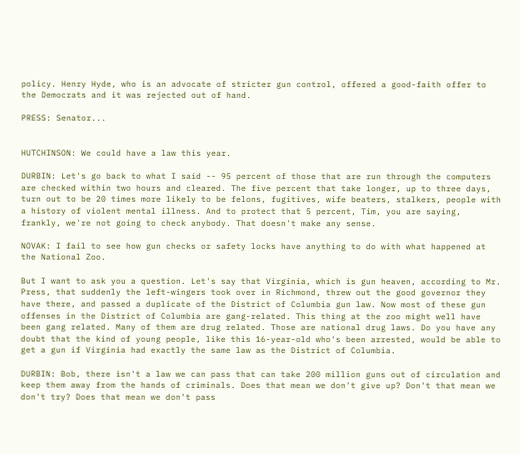policy. Henry Hyde, who is an advocate of stricter gun control, offered a good-faith offer to the Democrats and it was rejected out of hand.

PRESS: Senator...


HUTCHINSON: We could have a law this year.

DURBIN: Let's go back to what I said -- 95 percent of those that are run through the computers are checked within two hours and cleared. The five percent that take longer, up to three days, turn out to be 20 times more likely to be felons, fugitives, wife beaters, stalkers, people with a history of violent mental illness. And to protect that 5 percent, Tim, you are saying, frankly, we're not going to check anybody. That doesn't make any sense.

NOVAK: I fail to see how gun checks or safety locks have anything to do with what happened at the National Zoo.

But I want to ask you a question. Let's say that Virginia, which is gun heaven, according to Mr. Press, that suddenly the left-wingers took over in Richmond, threw out the good governor they have there, and passed a duplicate of the District of Columbia gun law. Now most of these gun offenses in the District of Columbia are gang-related. This thing at the zoo might well have been gang related. Many of them are drug related. Those are national drug laws. Do you have any doubt that the kind of young people, like this 16-year-old who's been arrested, would be able to get a gun if Virginia had exactly the same law as the District of Columbia.

DURBIN: Bob, there isn't a law we can pass that can take 200 million guns out of circulation and keep them away from the hands of criminals. Does that mean we don't give up? Don't that mean we don't try? Does that mean we don't pass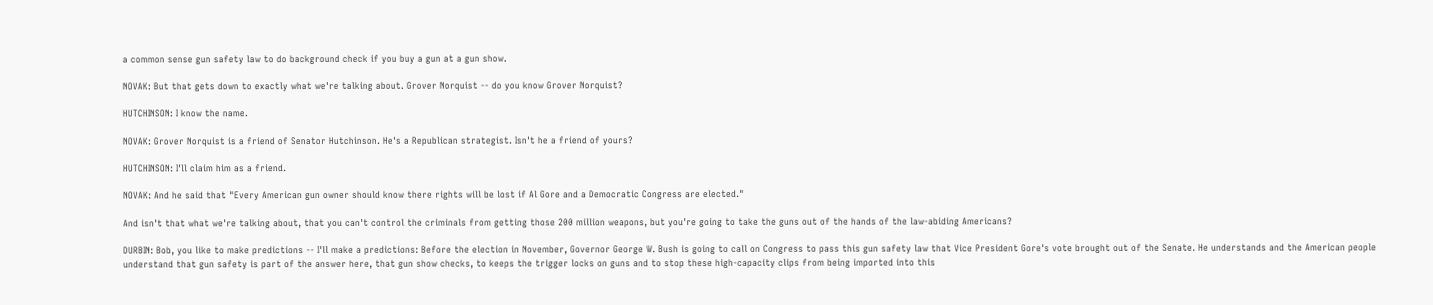a common sense gun safety law to do background check if you buy a gun at a gun show.

NOVAK: But that gets down to exactly what we're talking about. Grover Norquist -- do you know Grover Norquist?

HUTCHINSON: I know the name.

NOVAK: Grover Norquist is a friend of Senator Hutchinson. He's a Republican strategist. Isn't he a friend of yours?

HUTCHINSON: I'll claim him as a friend.

NOVAK: And he said that "Every American gun owner should know there rights will be lost if Al Gore and a Democratic Congress are elected."

And isn't that what we're talking about, that you can't control the criminals from getting those 200 million weapons, but you're going to take the guns out of the hands of the law-abiding Americans?

DURBIN: Bob, you like to make predictions -- I'll make a predictions: Before the election in November, Governor George W. Bush is going to call on Congress to pass this gun safety law that Vice President Gore's vote brought out of the Senate. He understands and the American people understand that gun safety is part of the answer here, that gun show checks, to keeps the trigger locks on guns and to stop these high-capacity clips from being imported into this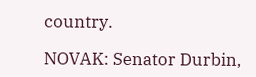country.

NOVAK: Senator Durbin,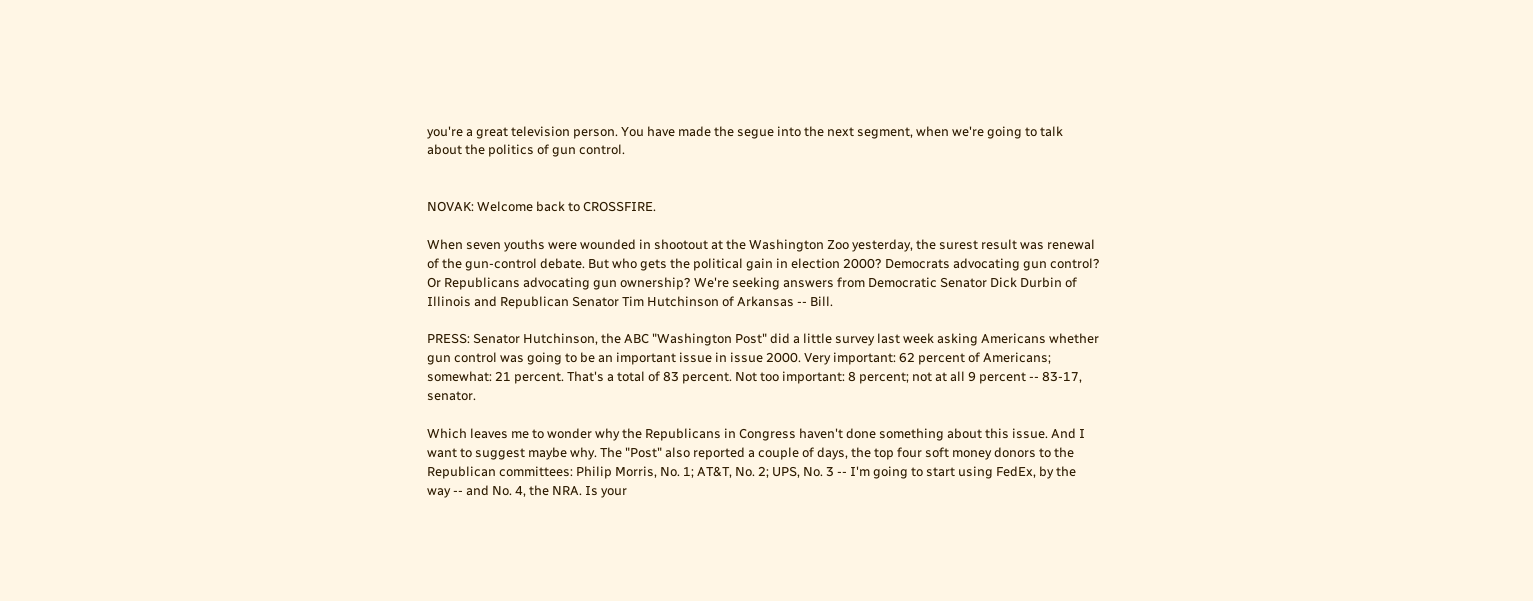you're a great television person. You have made the segue into the next segment, when we're going to talk about the politics of gun control.


NOVAK: Welcome back to CROSSFIRE.

When seven youths were wounded in shootout at the Washington Zoo yesterday, the surest result was renewal of the gun-control debate. But who gets the political gain in election 2000? Democrats advocating gun control? Or Republicans advocating gun ownership? We're seeking answers from Democratic Senator Dick Durbin of Illinois and Republican Senator Tim Hutchinson of Arkansas -- Bill.

PRESS: Senator Hutchinson, the ABC "Washington Post" did a little survey last week asking Americans whether gun control was going to be an important issue in issue 2000. Very important: 62 percent of Americans; somewhat: 21 percent. That's a total of 83 percent. Not too important: 8 percent; not at all 9 percent -- 83-17, senator.

Which leaves me to wonder why the Republicans in Congress haven't done something about this issue. And I want to suggest maybe why. The "Post" also reported a couple of days, the top four soft money donors to the Republican committees: Philip Morris, No. 1; AT&T, No. 2; UPS, No. 3 -- I'm going to start using FedEx, by the way -- and No. 4, the NRA. Is your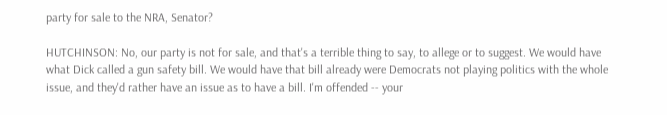party for sale to the NRA, Senator?

HUTCHINSON: No, our party is not for sale, and that's a terrible thing to say, to allege or to suggest. We would have what Dick called a gun safety bill. We would have that bill already were Democrats not playing politics with the whole issue, and they'd rather have an issue as to have a bill. I'm offended -- your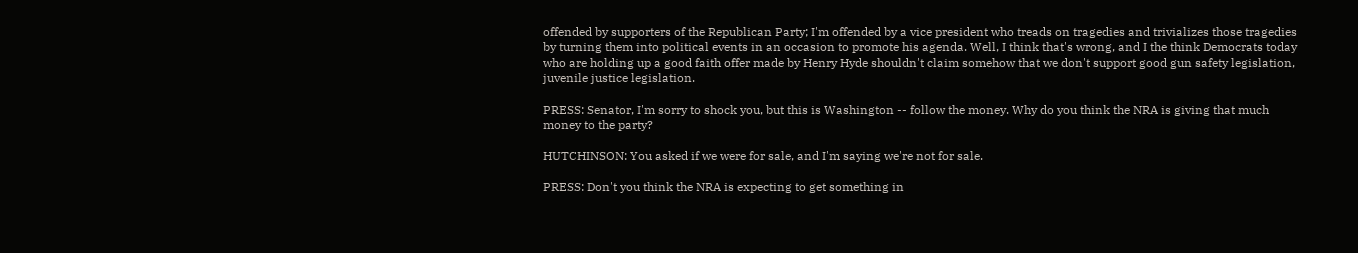offended by supporters of the Republican Party; I'm offended by a vice president who treads on tragedies and trivializes those tragedies by turning them into political events in an occasion to promote his agenda. Well, I think that's wrong, and I the think Democrats today who are holding up a good faith offer made by Henry Hyde shouldn't claim somehow that we don't support good gun safety legislation, juvenile justice legislation.

PRESS: Senator, I'm sorry to shock you, but this is Washington -- follow the money. Why do you think the NRA is giving that much money to the party?

HUTCHINSON: You asked if we were for sale, and I'm saying we're not for sale.

PRESS: Don't you think the NRA is expecting to get something in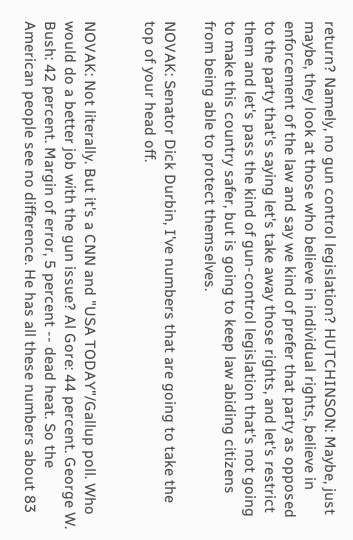return? Namely, no gun control legislation? HUTCHINSON: Maybe, just maybe, they look at those who believe in individual rights, believe in enforcement of the law and say we kind of prefer that party as opposed to the party that's saying let's take away those rights, and let's restrict them and let's pass the kind of gun-control legislation that's not going to make this country safer, but is going to keep law abiding citizens from being able to protect themselves.

NOVAK: Senator Dick Durbin, I've numbers that are going to take the top of your head off.


NOVAK: Not literally. But it's a CNN and "USA TODAY"/Gallup poll. Who would do a better job with the gun issue? Al Gore: 44 percent. George W. Bush: 42 percent. Margin of error, 5 percent -- dead heat. So the American people see no difference. He has all these numbers about 83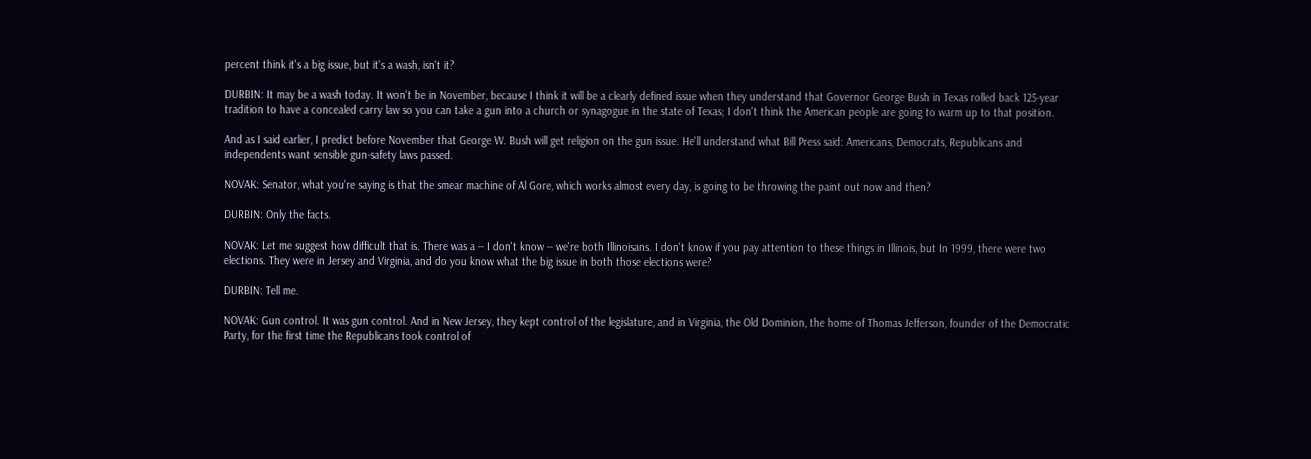percent think it's a big issue, but it's a wash, isn't it?

DURBIN: It may be a wash today. It won't be in November, because I think it will be a clearly defined issue when they understand that Governor George Bush in Texas rolled back 125-year tradition to have a concealed carry law so you can take a gun into a church or synagogue in the state of Texas; I don't think the American people are going to warm up to that position.

And as I said earlier, I predict before November that George W. Bush will get religion on the gun issue. He'll understand what Bill Press said: Americans, Democrats, Republicans and independents want sensible gun-safety laws passed.

NOVAK: Senator, what you're saying is that the smear machine of Al Gore, which works almost every day, is going to be throwing the paint out now and then?

DURBIN: Only the facts.

NOVAK: Let me suggest how difficult that is. There was a -- I don't know -- we're both Illinoisans. I don't know if you pay attention to these things in Illinois, but In 1999, there were two elections. They were in Jersey and Virginia, and do you know what the big issue in both those elections were?

DURBIN: Tell me.

NOVAK: Gun control. It was gun control. And in New Jersey, they kept control of the legislature, and in Virginia, the Old Dominion, the home of Thomas Jefferson, founder of the Democratic Party, for the first time the Republicans took control of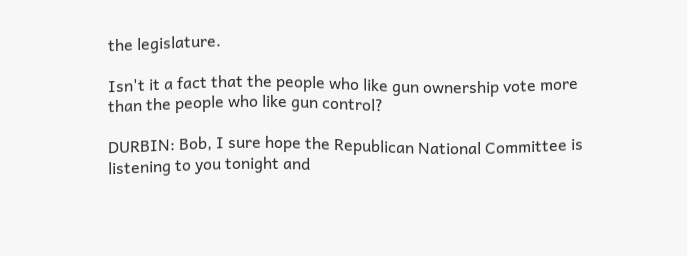the legislature.

Isn't it a fact that the people who like gun ownership vote more than the people who like gun control?

DURBIN: Bob, I sure hope the Republican National Committee is listening to you tonight and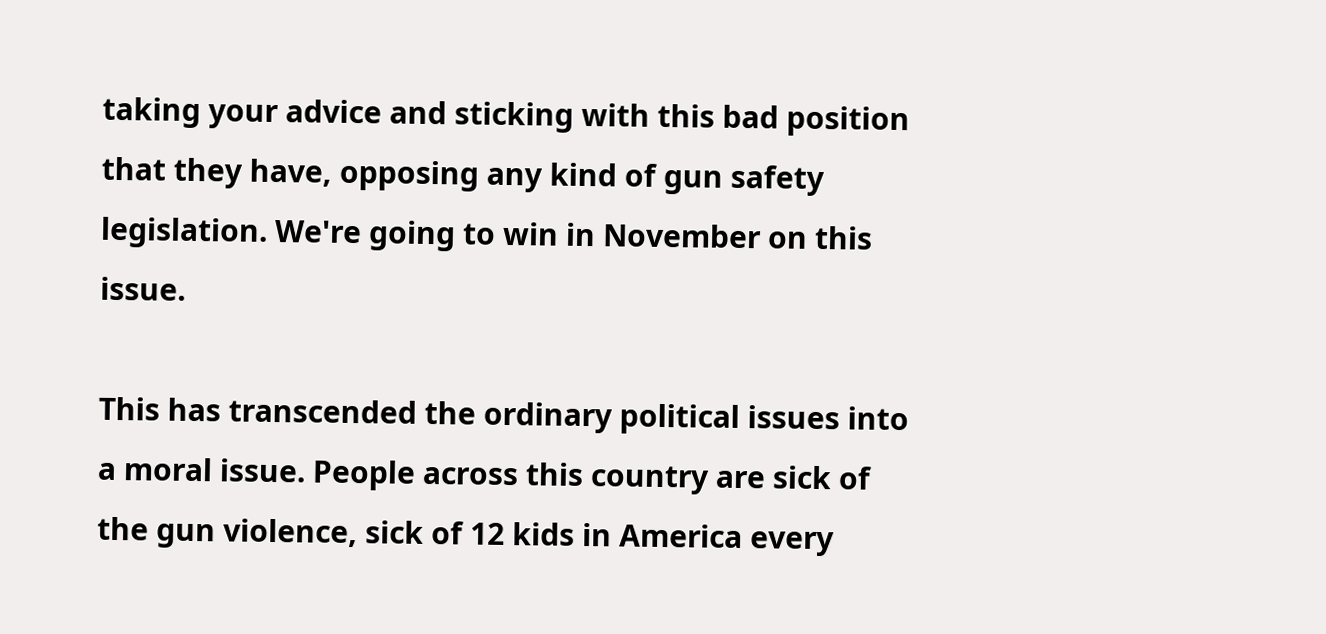taking your advice and sticking with this bad position that they have, opposing any kind of gun safety legislation. We're going to win in November on this issue.

This has transcended the ordinary political issues into a moral issue. People across this country are sick of the gun violence, sick of 12 kids in America every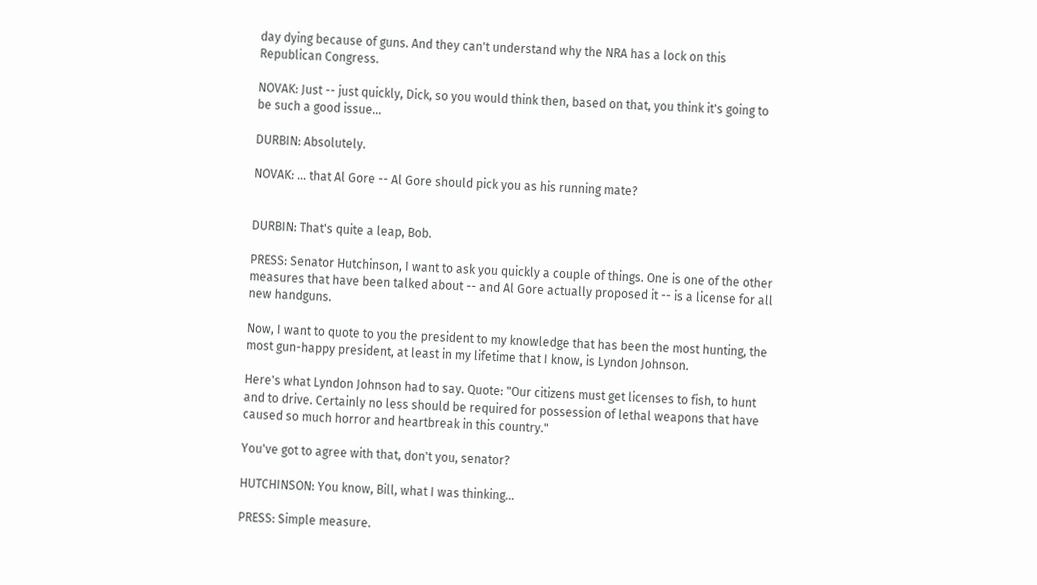day dying because of guns. And they can't understand why the NRA has a lock on this Republican Congress.

NOVAK: Just -- just quickly, Dick, so you would think then, based on that, you think it's going to be such a good issue...

DURBIN: Absolutely.

NOVAK: ... that Al Gore -- Al Gore should pick you as his running mate?


DURBIN: That's quite a leap, Bob.

PRESS: Senator Hutchinson, I want to ask you quickly a couple of things. One is one of the other measures that have been talked about -- and Al Gore actually proposed it -- is a license for all new handguns.

Now, I want to quote to you the president to my knowledge that has been the most hunting, the most gun-happy president, at least in my lifetime that I know, is Lyndon Johnson.

Here's what Lyndon Johnson had to say. Quote: "Our citizens must get licenses to fish, to hunt and to drive. Certainly no less should be required for possession of lethal weapons that have caused so much horror and heartbreak in this country."

You've got to agree with that, don't you, senator?

HUTCHINSON: You know, Bill, what I was thinking...

PRESS: Simple measure.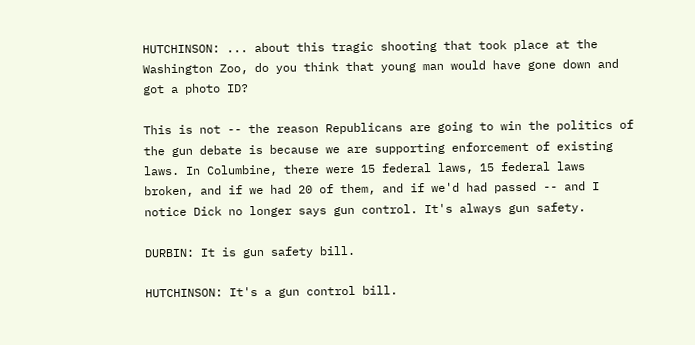HUTCHINSON: ... about this tragic shooting that took place at the Washington Zoo, do you think that young man would have gone down and got a photo ID?

This is not -- the reason Republicans are going to win the politics of the gun debate is because we are supporting enforcement of existing laws. In Columbine, there were 15 federal laws, 15 federal laws broken, and if we had 20 of them, and if we'd had passed -- and I notice Dick no longer says gun control. It's always gun safety.

DURBIN: It is gun safety bill.

HUTCHINSON: It's a gun control bill.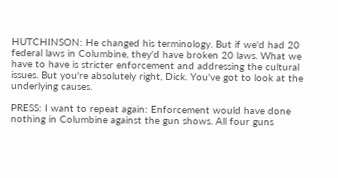HUTCHINSON: He changed his terminology. But if we'd had 20 federal laws in Columbine, they'd have broken 20 laws. What we have to have is stricter enforcement and addressing the cultural issues. But you're absolutely right, Dick. You've got to look at the underlying causes.

PRESS: I want to repeat again: Enforcement would have done nothing in Columbine against the gun shows. All four guns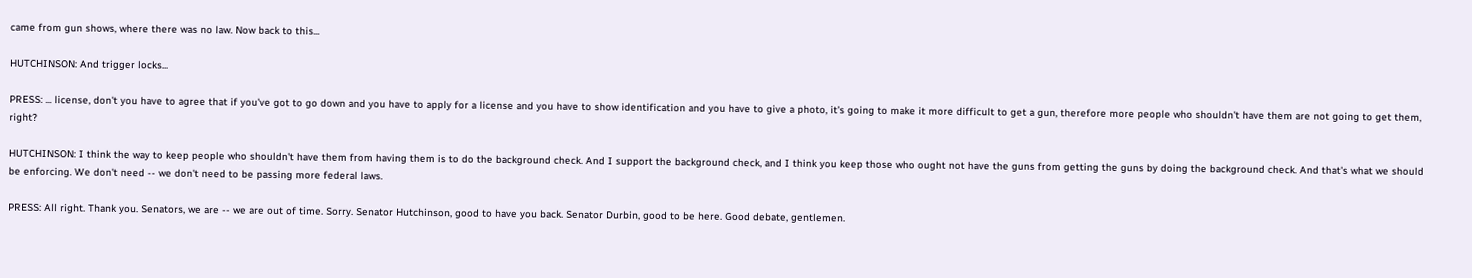came from gun shows, where there was no law. Now back to this...

HUTCHINSON: And trigger locks...

PRESS: ... license, don't you have to agree that if you've got to go down and you have to apply for a license and you have to show identification and you have to give a photo, it's going to make it more difficult to get a gun, therefore more people who shouldn't have them are not going to get them, right?

HUTCHINSON: I think the way to keep people who shouldn't have them from having them is to do the background check. And I support the background check, and I think you keep those who ought not have the guns from getting the guns by doing the background check. And that's what we should be enforcing. We don't need -- we don't need to be passing more federal laws.

PRESS: All right. Thank you. Senators, we are -- we are out of time. Sorry. Senator Hutchinson, good to have you back. Senator Durbin, good to be here. Good debate, gentlemen.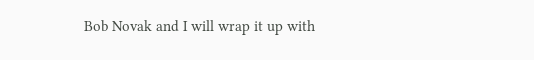Bob Novak and I will wrap it up with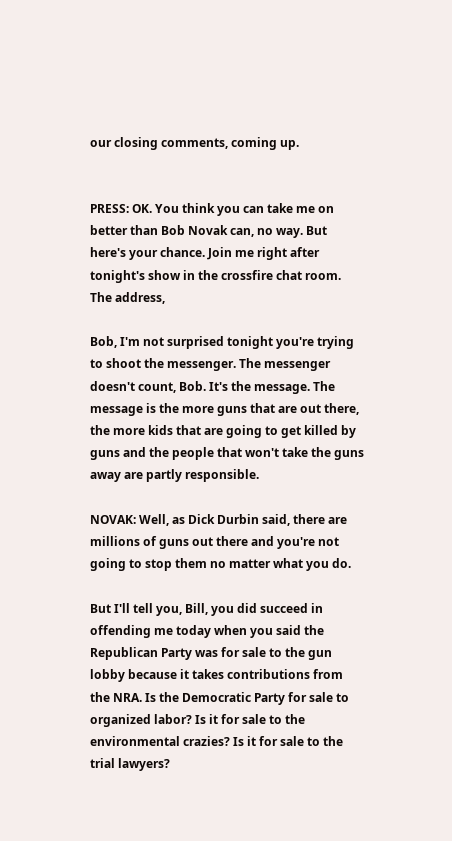our closing comments, coming up.


PRESS: OK. You think you can take me on better than Bob Novak can, no way. But here's your chance. Join me right after tonight's show in the crossfire chat room. The address,

Bob, I'm not surprised tonight you're trying to shoot the messenger. The messenger doesn't count, Bob. It's the message. The message is the more guns that are out there, the more kids that are going to get killed by guns and the people that won't take the guns away are partly responsible.

NOVAK: Well, as Dick Durbin said, there are millions of guns out there and you're not going to stop them no matter what you do.

But I'll tell you, Bill, you did succeed in offending me today when you said the Republican Party was for sale to the gun lobby because it takes contributions from the NRA. Is the Democratic Party for sale to organized labor? Is it for sale to the environmental crazies? Is it for sale to the trial lawyers?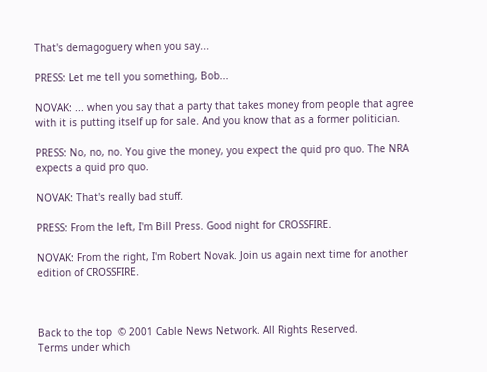That's demagoguery when you say...

PRESS: Let me tell you something, Bob...

NOVAK: ... when you say that a party that takes money from people that agree with it is putting itself up for sale. And you know that as a former politician.

PRESS: No, no, no. You give the money, you expect the quid pro quo. The NRA expects a quid pro quo.

NOVAK: That's really bad stuff.

PRESS: From the left, I'm Bill Press. Good night for CROSSFIRE.

NOVAK: From the right, I'm Robert Novak. Join us again next time for another edition of CROSSFIRE.



Back to the top  © 2001 Cable News Network. All Rights Reserved.
Terms under which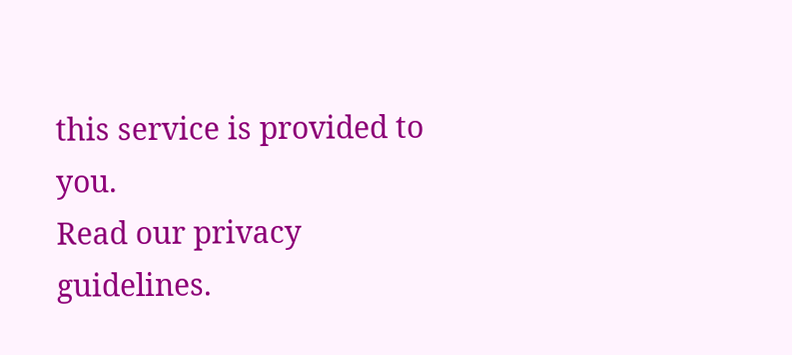this service is provided to you.
Read our privacy guidelines.